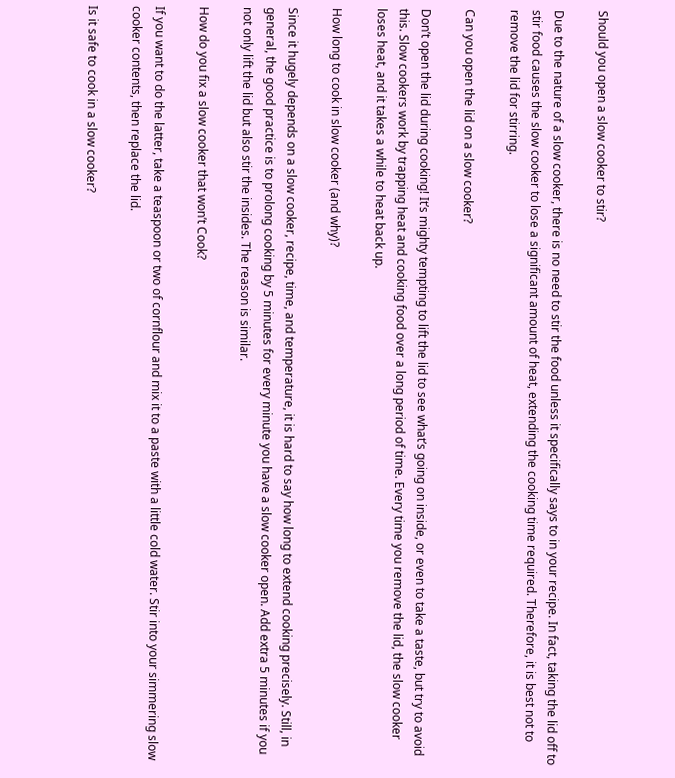Should you open a slow cooker to stir?

Due to the nature of a slow cooker, there is no need to stir the food unless it specifically says to in your recipe. In fact, taking the lid off to stir food causes the slow cooker to lose a significant amount of heat, extending the cooking time required. Therefore, it is best not to remove the lid for stirring.

Can you open the lid on a slow cooker?

Don’t open the lid during cooking! It’s mighty tempting to lift the lid to see what’s going on inside, or even to take a taste, but try to avoid this. Slow cookers work by trapping heat and cooking food over a long period of time. Every time you remove the lid, the slow cooker loses heat, and it takes a while to heat back up.

How long to cook in slow cooker (and why)?

Since it hugely depends on a slow cooker, recipe, time, and temperature, it is hard to say how long to extend cooking precisely. Still, in general, the good practice is to prolong cooking by 5 minutes for every minute you have a slow cooker open. Add extra 5 minutes if you not only lift the lid but also stir the insides. The reason is similar.

How do you fix a slow cooker that won’t Cook?

If you want to do the latter, take a teaspoon or two of cornflour and mix it to a paste with a little cold water. Stir into your simmering slow cooker contents, then replace the lid.

Is it safe to cook in a slow cooker?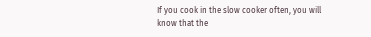If you cook in the slow cooker often, you will know that the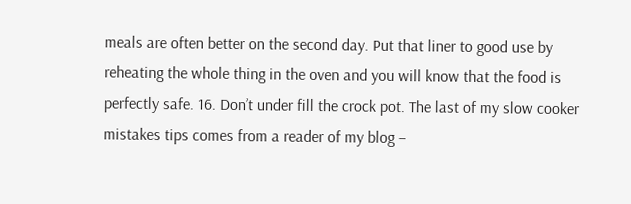meals are often better on the second day. Put that liner to good use by reheating the whole thing in the oven and you will know that the food is perfectly safe. 16. Don’t under fill the crock pot. The last of my slow cooker mistakes tips comes from a reader of my blog –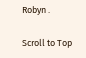Robyn .

Scroll to Top